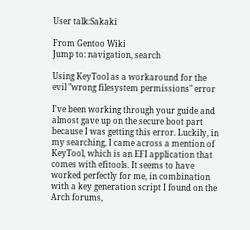User talk:Sakaki

From Gentoo Wiki
Jump to: navigation, search

Using KeyTool as a workaround for the evil "wrong filesystem permissions" error

I've been working through your guide and almost gave up on the secure boot part because I was getting this error. Luckily, in my searching, I came across a mention of KeyTool, which is an EFI application that comes with efitools. It seems to have worked perfectly for me, in combination with a key generation script I found on the Arch forums,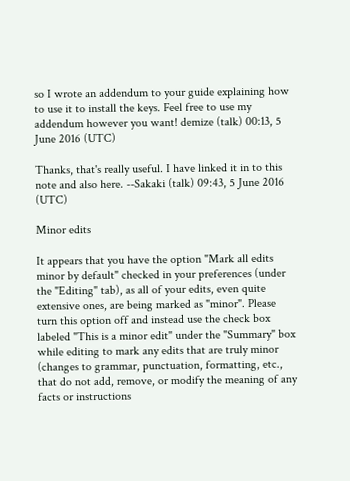so I wrote an addendum to your guide explaining how to use it to install the keys. Feel free to use my addendum however you want! demize (talk) 00:13, 5 June 2016 (UTC)

Thanks, that's really useful. I have linked it in to this note and also here. --Sakaki (talk) 09:43, 5 June 2016 (UTC)

Minor edits

It appears that you have the option "Mark all edits minor by default" checked in your preferences (under the "Editing" tab), as all of your edits, even quite extensive ones, are being marked as "minor". Please turn this option off and instead use the check box labeled "This is a minor edit" under the "Summary" box while editing to mark any edits that are truly minor (changes to grammar, punctuation, formatting, etc., that do not add, remove, or modify the meaning of any facts or instructions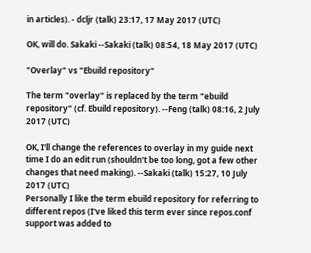in articles). - dcljr (talk) 23:17, 17 May 2017 (UTC)

OK, will do. Sakaki --Sakaki (talk) 08:54, 18 May 2017 (UTC)

"Overlay" vs "Ebuild repository"

The term "overlay" is replaced by the term "ebuild repository" (cf. Ebuild repository). --Feng (talk) 08:16, 2 July 2017 (UTC)

OK, I'll change the references to overlay in my guide next time I do an edit run (shouldn't be too long, got a few other changes that need making). --Sakaki (talk) 15:27, 10 July 2017 (UTC)
Personally I like the term ebuild repository for referring to different repos (I've liked this term ever since repos.conf support was added to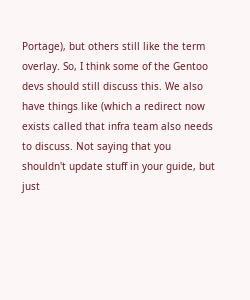Portage), but others still like the term overlay. So, I think some of the Gentoo devs should still discuss this. We also have things like (which a redirect now exists called that infra team also needs to discuss. Not saying that you shouldn't update stuff in your guide, but just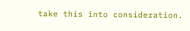take this into consideration.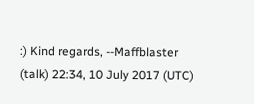:) Kind regards, --Maffblaster (talk) 22:34, 10 July 2017 (UTC)